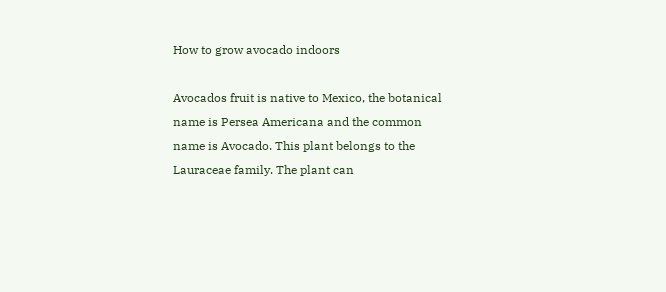How to grow avocado indoors

Avocados fruit is native to Mexico, the botanical name is Persea Americana and the common name is Avocado. This plant belongs to the Lauraceae family. The plant can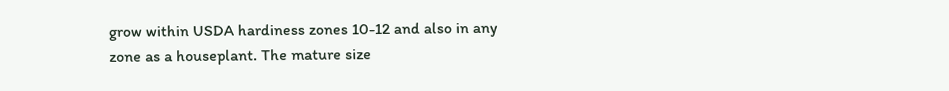grow within USDA hardiness zones 10-12 and also in any zone as a houseplant. The mature size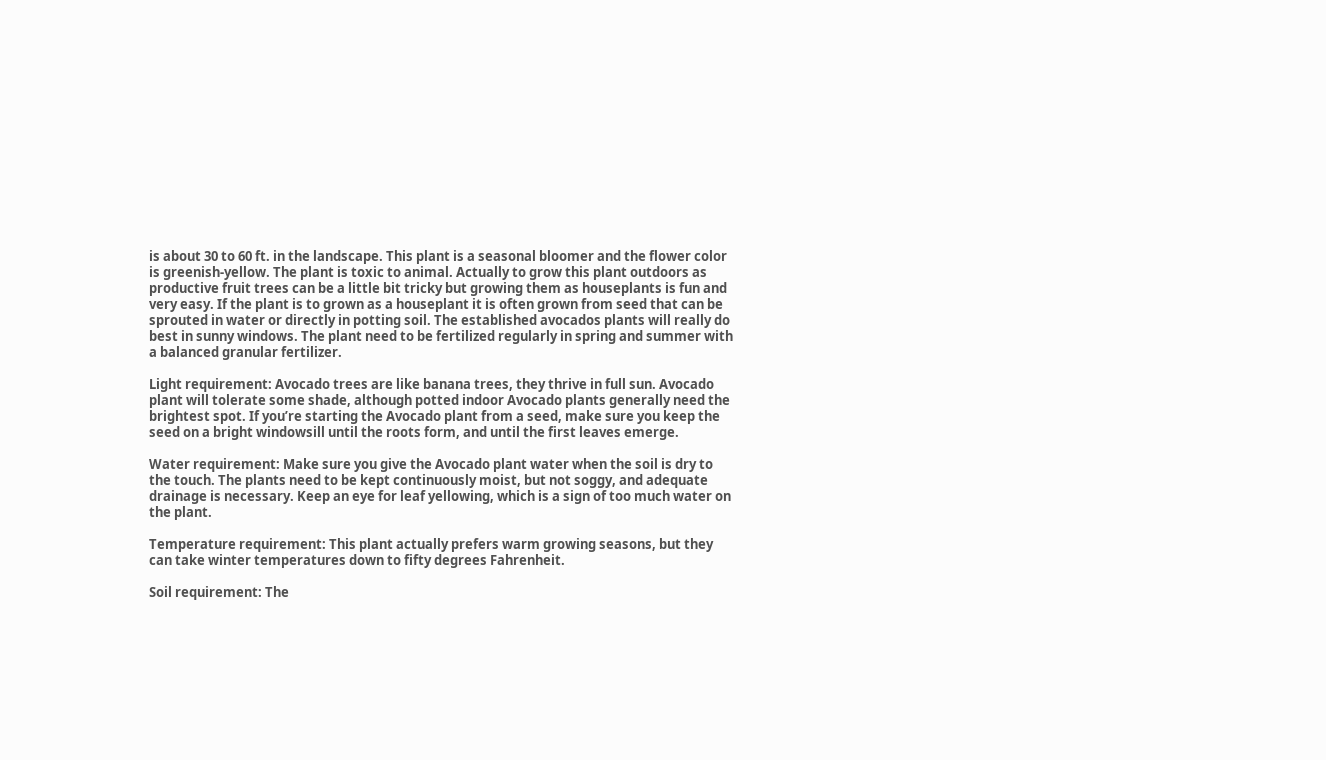is about 30 to 60 ft. in the landscape. This plant is a seasonal bloomer and the flower color is greenish-yellow. The plant is toxic to animal. Actually to grow this plant outdoors as productive fruit trees can be a little bit tricky but growing them as houseplants is fun and very easy. If the plant is to grown as a houseplant it is often grown from seed that can be sprouted in water or directly in potting soil. The established avocados plants will really do best in sunny windows. The plant need to be fertilized regularly in spring and summer with a balanced granular fertilizer.

Light requirement: Avocado trees are like banana trees, they thrive in full sun. Avocado plant will tolerate some shade, although potted indoor Avocado plants generally need the brightest spot. If you’re starting the Avocado plant from a seed, make sure you keep the seed on a bright windowsill until the roots form, and until the first leaves emerge.

Water requirement: Make sure you give the Avocado plant water when the soil is dry to the touch. The plants need to be kept continuously moist, but not soggy, and adequate drainage is necessary. Keep an eye for leaf yellowing, which is a sign of too much water on the plant.

Temperature requirement: This plant actually prefers warm growing seasons, but they can take winter temperatures down to fifty degrees Fahrenheit.

Soil requirement: The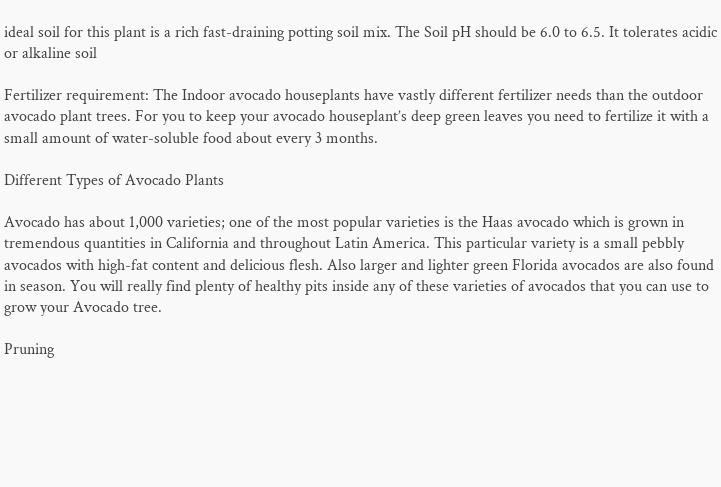ideal soil for this plant is a rich fast-draining potting soil mix. The Soil pH should be 6.0 to 6.5. It tolerates acidic or alkaline soil

Fertilizer requirement: The Indoor avocado houseplants have vastly different fertilizer needs than the outdoor avocado plant trees. For you to keep your avocado houseplant’s deep green leaves you need to fertilize it with a small amount of water-soluble food about every 3 months.

Different Types of Avocado Plants

Avocado has about 1,000 varieties; one of the most popular varieties is the Haas avocado which is grown in tremendous quantities in California and throughout Latin America. This particular variety is a small pebbly avocados with high-fat content and delicious flesh. Also larger and lighter green Florida avocados are also found in season. You will really find plenty of healthy pits inside any of these varieties of avocados that you can use to grow your Avocado tree.

Pruning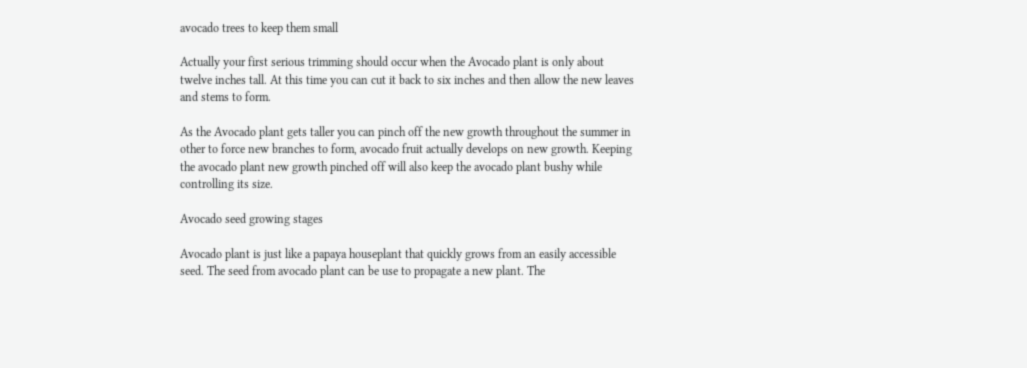avocado trees to keep them small

Actually your first serious trimming should occur when the Avocado plant is only about twelve inches tall. At this time you can cut it back to six inches and then allow the new leaves and stems to form.

As the Avocado plant gets taller you can pinch off the new growth throughout the summer in other to force new branches to form, avocado fruit actually develops on new growth. Keeping the avocado plant new growth pinched off will also keep the avocado plant bushy while controlling its size.

Avocado seed growing stages

Avocado plant is just like a papaya houseplant that quickly grows from an easily accessible seed. The seed from avocado plant can be use to propagate a new plant. The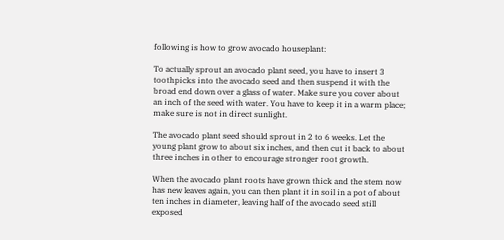following is how to grow avocado houseplant:

To actually sprout an avocado plant seed, you have to insert 3 toothpicks into the avocado seed and then suspend it with the broad end down over a glass of water. Make sure you cover about an inch of the seed with water. You have to keep it in a warm place; make sure is not in direct sunlight.

The avocado plant seed should sprout in 2 to 6 weeks. Let the young plant grow to about six inches, and then cut it back to about three inches in other to encourage stronger root growth.

When the avocado plant roots have grown thick and the stem now has new leaves again, you can then plant it in soil in a pot of about ten inches in diameter, leaving half of the avocado seed still exposed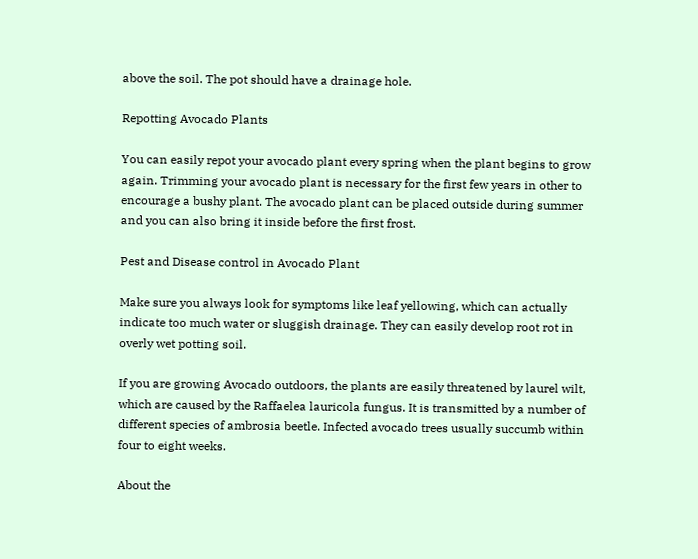above the soil. The pot should have a drainage hole.

Repotting Avocado Plants

You can easily repot your avocado plant every spring when the plant begins to grow again. Trimming your avocado plant is necessary for the first few years in other to encourage a bushy plant. The avocado plant can be placed outside during summer and you can also bring it inside before the first frost.

Pest and Disease control in Avocado Plant

Make sure you always look for symptoms like leaf yellowing, which can actually indicate too much water or sluggish drainage. They can easily develop root rot in overly wet potting soil.

If you are growing Avocado outdoors, the plants are easily threatened by laurel wilt, which are caused by the Raffaelea lauricola fungus. It is transmitted by a number of different species of ambrosia beetle. Infected avocado trees usually succumb within four to eight weeks.

About the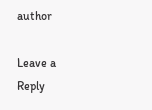author

Leave a Reply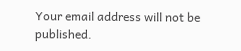Your email address will not be published.